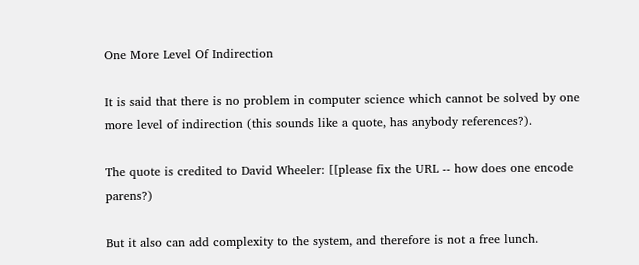One More Level Of Indirection

It is said that there is no problem in computer science which cannot be solved by one more level of indirection (this sounds like a quote, has anybody references?).

The quote is credited to David Wheeler: [[please fix the URL -- how does one encode parens?)

But it also can add complexity to the system, and therefore is not a free lunch.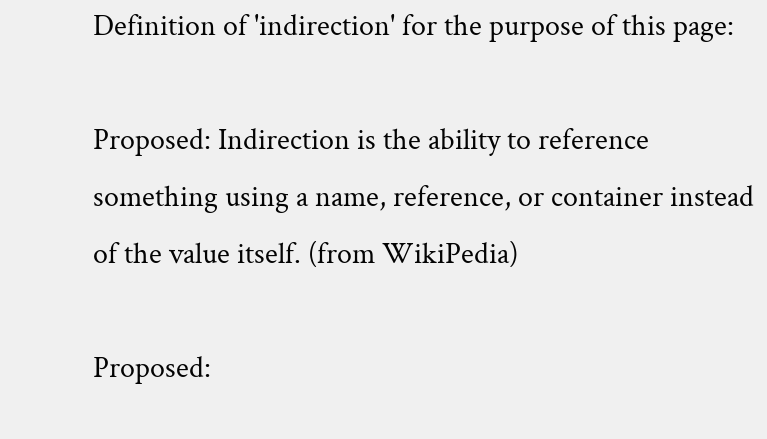Definition of 'indirection' for the purpose of this page:

Proposed: Indirection is the ability to reference something using a name, reference, or container instead of the value itself. (from WikiPedia)

Proposed: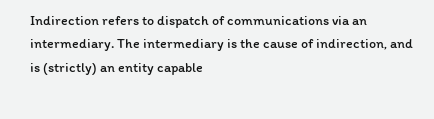Indirection refers to dispatch of communications via an intermediary. The intermediary is the cause of indirection, and is (strictly) an entity capable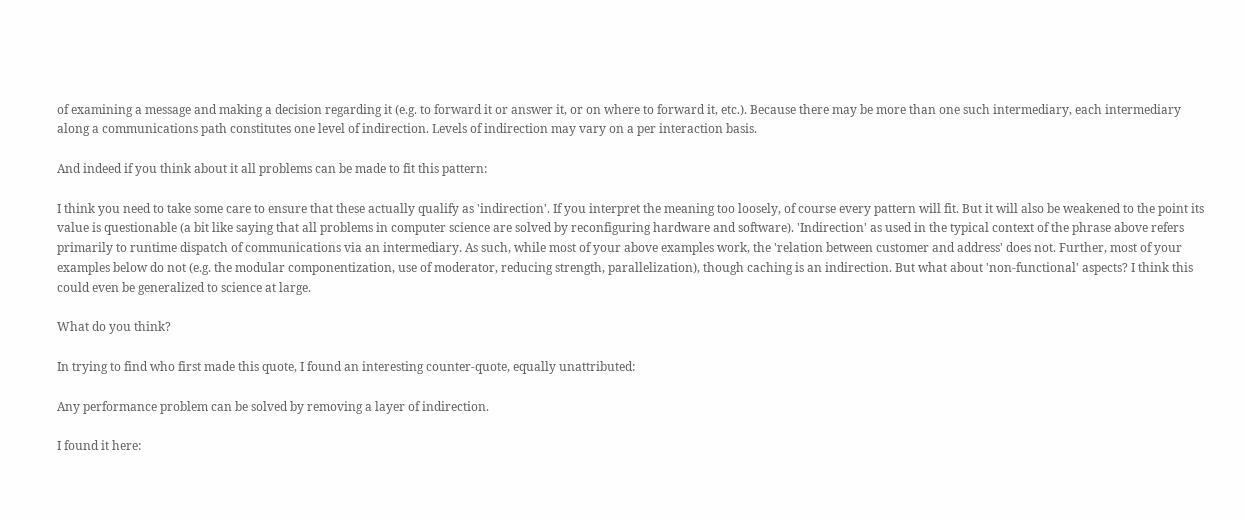of examining a message and making a decision regarding it (e.g. to forward it or answer it, or on where to forward it, etc.). Because there may be more than one such intermediary, each intermediary along a communications path constitutes one level of indirection. Levels of indirection may vary on a per interaction basis.

And indeed if you think about it all problems can be made to fit this pattern:

I think you need to take some care to ensure that these actually qualify as 'indirection'. If you interpret the meaning too loosely, of course every pattern will fit. But it will also be weakened to the point its value is questionable (a bit like saying that all problems in computer science are solved by reconfiguring hardware and software). 'Indirection' as used in the typical context of the phrase above refers primarily to runtime dispatch of communications via an intermediary. As such, while most of your above examples work, the 'relation between customer and address' does not. Further, most of your examples below do not (e.g. the modular componentization, use of moderator, reducing strength, parallelization), though caching is an indirection. But what about 'non-functional' aspects? I think this could even be generalized to science at large.

What do you think?

In trying to find who first made this quote, I found an interesting counter-quote, equally unattributed:

Any performance problem can be solved by removing a layer of indirection.

I found it here: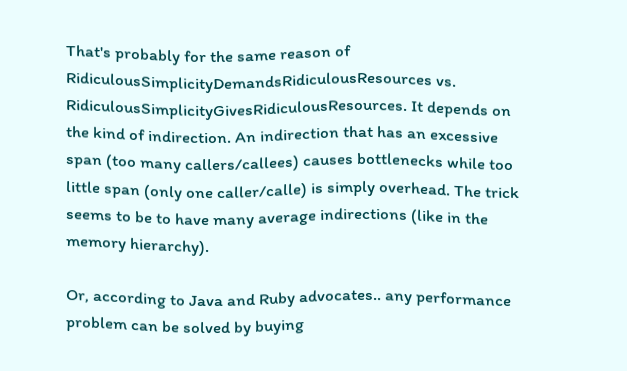That's probably for the same reason of RidiculousSimplicityDemandsRidiculousResources vs. RidiculousSimplicityGivesRidiculousResources. It depends on the kind of indirection. An indirection that has an excessive span (too many callers/callees) causes bottlenecks while too little span (only one caller/calle) is simply overhead. The trick seems to be to have many average indirections (like in the memory hierarchy).

Or, according to Java and Ruby advocates.. any performance problem can be solved by buying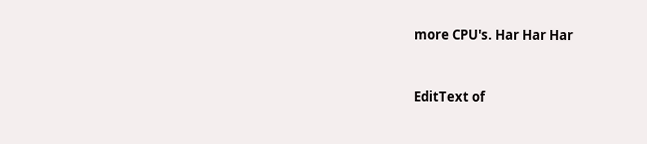more CPU's. Har Har Har


EditText of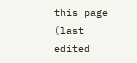this page (last edited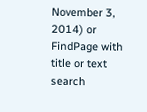November 3, 2014) or FindPage with title or text search